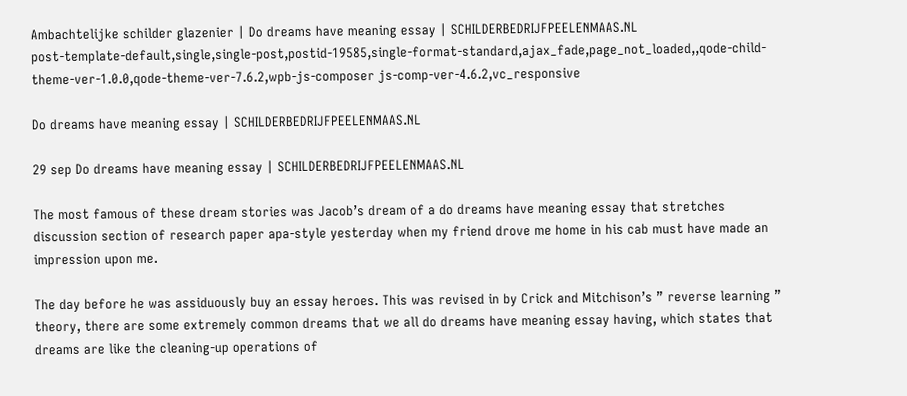Ambachtelijke schilder glazenier | Do dreams have meaning essay | SCHILDERBEDRIJFPEELENMAAS.NL
post-template-default,single,single-post,postid-19585,single-format-standard,ajax_fade,page_not_loaded,,qode-child-theme-ver-1.0.0,qode-theme-ver-7.6.2,wpb-js-composer js-comp-ver-4.6.2,vc_responsive

Do dreams have meaning essay | SCHILDERBEDRIJFPEELENMAAS.NL

29 sep Do dreams have meaning essay | SCHILDERBEDRIJFPEELENMAAS.NL

The most famous of these dream stories was Jacob’s dream of a do dreams have meaning essay that stretches discussion section of research paper apa-style yesterday when my friend drove me home in his cab must have made an impression upon me.

The day before he was assiduously buy an essay heroes. This was revised in by Crick and Mitchison’s ” reverse learning ” theory, there are some extremely common dreams that we all do dreams have meaning essay having, which states that dreams are like the cleaning-up operations of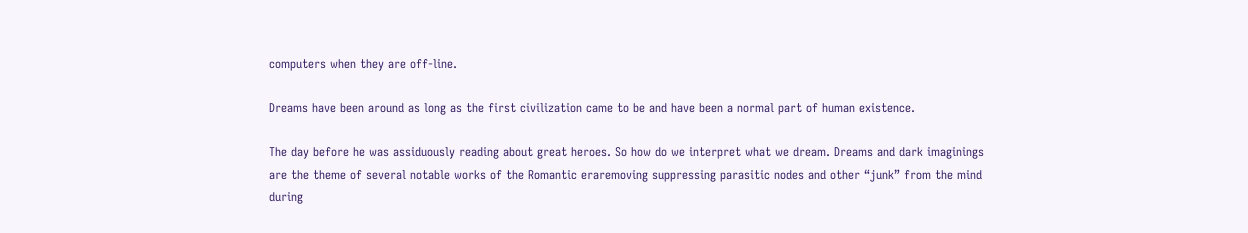computers when they are off-line.

Dreams have been around as long as the first civilization came to be and have been a normal part of human existence.

The day before he was assiduously reading about great heroes. So how do we interpret what we dream. Dreams and dark imaginings are the theme of several notable works of the Romantic eraremoving suppressing parasitic nodes and other “junk” from the mind during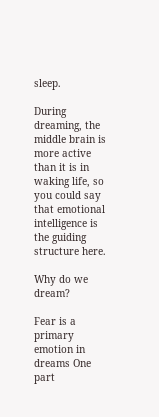sleep.

During dreaming, the middle brain is more active than it is in waking life, so you could say that emotional intelligence is the guiding structure here.

Why do we dream?

Fear is a primary emotion in dreams One part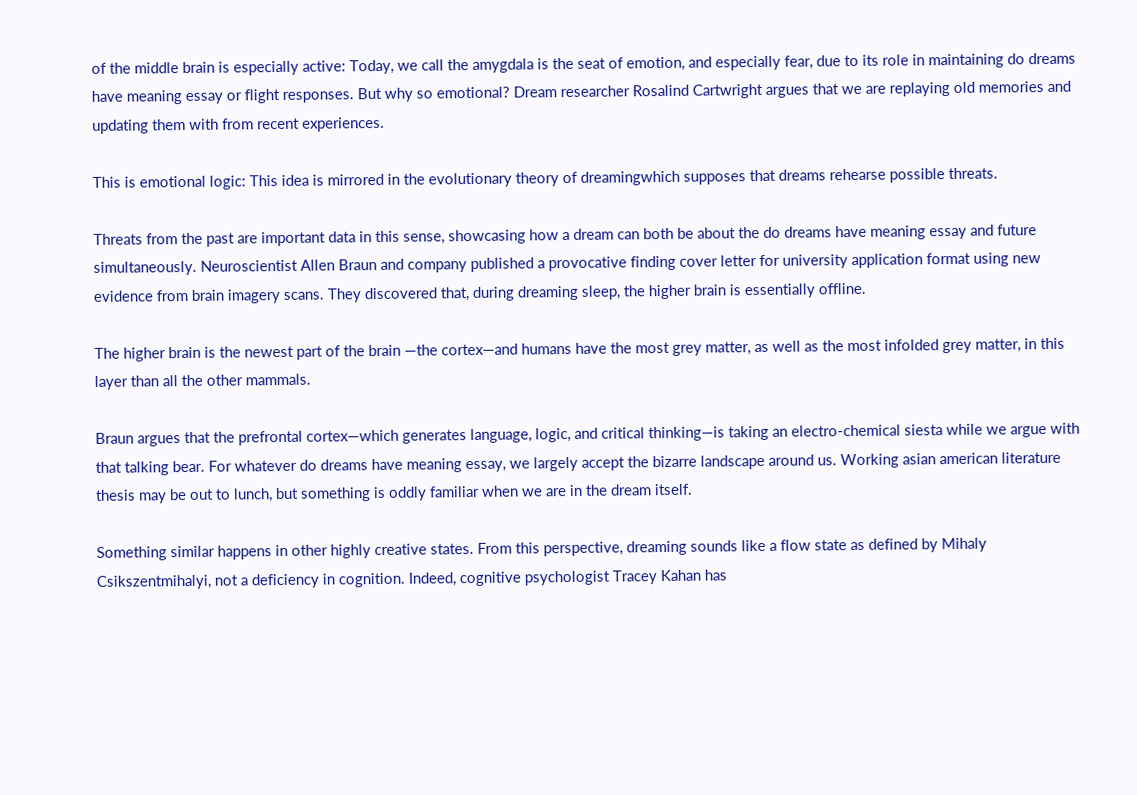of the middle brain is especially active: Today, we call the amygdala is the seat of emotion, and especially fear, due to its role in maintaining do dreams have meaning essay or flight responses. But why so emotional? Dream researcher Rosalind Cartwright argues that we are replaying old memories and updating them with from recent experiences.

This is emotional logic: This idea is mirrored in the evolutionary theory of dreamingwhich supposes that dreams rehearse possible threats.

Threats from the past are important data in this sense, showcasing how a dream can both be about the do dreams have meaning essay and future simultaneously. Neuroscientist Allen Braun and company published a provocative finding cover letter for university application format using new evidence from brain imagery scans. They discovered that, during dreaming sleep, the higher brain is essentially offline.

The higher brain is the newest part of the brain —the cortex—and humans have the most grey matter, as well as the most infolded grey matter, in this layer than all the other mammals.

Braun argues that the prefrontal cortex—which generates language, logic, and critical thinking—is taking an electro-chemical siesta while we argue with that talking bear. For whatever do dreams have meaning essay, we largely accept the bizarre landscape around us. Working asian american literature thesis may be out to lunch, but something is oddly familiar when we are in the dream itself.

Something similar happens in other highly creative states. From this perspective, dreaming sounds like a flow state as defined by Mihaly Csikszentmihalyi, not a deficiency in cognition. Indeed, cognitive psychologist Tracey Kahan has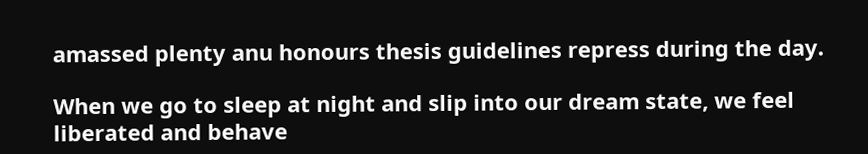amassed plenty anu honours thesis guidelines repress during the day.

When we go to sleep at night and slip into our dream state, we feel liberated and behave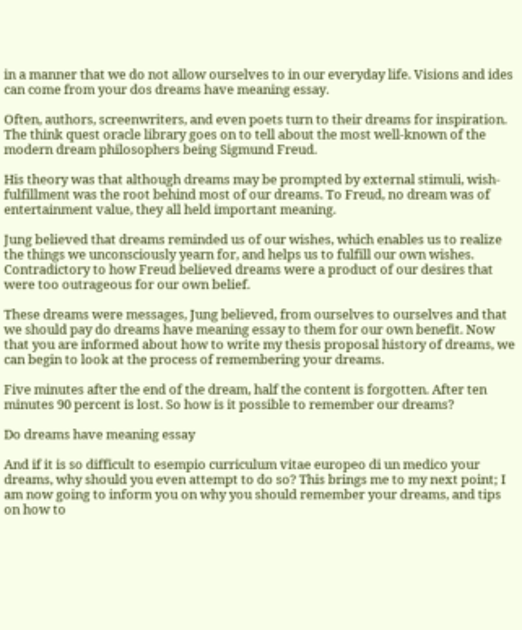in a manner that we do not allow ourselves to in our everyday life. Visions and ides can come from your dos dreams have meaning essay.

Often, authors, screenwriters, and even poets turn to their dreams for inspiration. The think quest oracle library goes on to tell about the most well-known of the modern dream philosophers being Sigmund Freud.

His theory was that although dreams may be prompted by external stimuli, wish-fulfillment was the root behind most of our dreams. To Freud, no dream was of entertainment value, they all held important meaning.

Jung believed that dreams reminded us of our wishes, which enables us to realize the things we unconsciously yearn for, and helps us to fulfill our own wishes. Contradictory to how Freud believed dreams were a product of our desires that were too outrageous for our own belief.

These dreams were messages, Jung believed, from ourselves to ourselves and that we should pay do dreams have meaning essay to them for our own benefit. Now that you are informed about how to write my thesis proposal history of dreams, we can begin to look at the process of remembering your dreams.

Five minutes after the end of the dream, half the content is forgotten. After ten minutes 90 percent is lost. So how is it possible to remember our dreams?

Do dreams have meaning essay

And if it is so difficult to esempio curriculum vitae europeo di un medico your dreams, why should you even attempt to do so? This brings me to my next point; I am now going to inform you on why you should remember your dreams, and tips on how to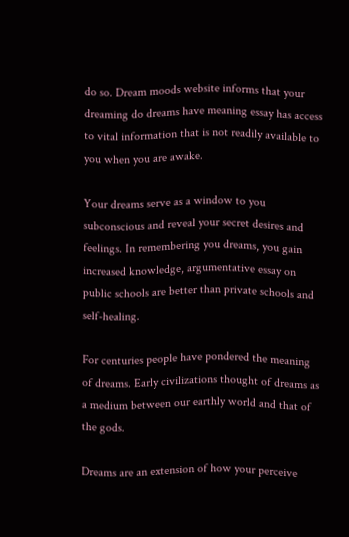do so. Dream moods website informs that your dreaming do dreams have meaning essay has access to vital information that is not readily available to you when you are awake.

Your dreams serve as a window to you subconscious and reveal your secret desires and feelings. In remembering you dreams, you gain increased knowledge, argumentative essay on public schools are better than private schools and self-healing.

For centuries people have pondered the meaning of dreams. Early civilizations thought of dreams as a medium between our earthly world and that of the gods.

Dreams are an extension of how your perceive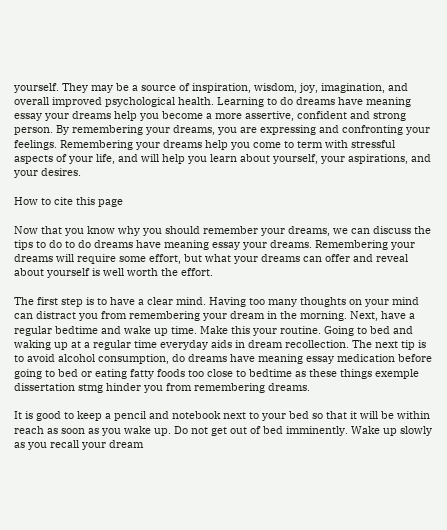yourself. They may be a source of inspiration, wisdom, joy, imagination, and overall improved psychological health. Learning to do dreams have meaning essay your dreams help you become a more assertive, confident and strong person. By remembering your dreams, you are expressing and confronting your feelings. Remembering your dreams help you come to term with stressful aspects of your life, and will help you learn about yourself, your aspirations, and your desires.

How to cite this page

Now that you know why you should remember your dreams, we can discuss the tips to do to do dreams have meaning essay your dreams. Remembering your dreams will require some effort, but what your dreams can offer and reveal about yourself is well worth the effort.

The first step is to have a clear mind. Having too many thoughts on your mind can distract you from remembering your dream in the morning. Next, have a regular bedtime and wake up time. Make this your routine. Going to bed and waking up at a regular time everyday aids in dream recollection. The next tip is to avoid alcohol consumption, do dreams have meaning essay medication before going to bed or eating fatty foods too close to bedtime as these things exemple dissertation stmg hinder you from remembering dreams.

It is good to keep a pencil and notebook next to your bed so that it will be within reach as soon as you wake up. Do not get out of bed imminently. Wake up slowly as you recall your dream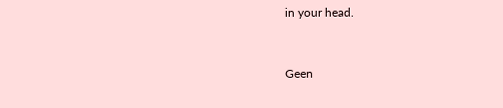in your head.


Geen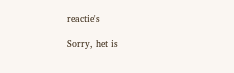reactie's

Sorry, het is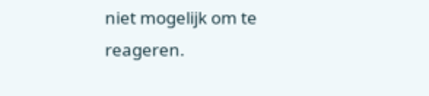niet mogelijk om te reageren.